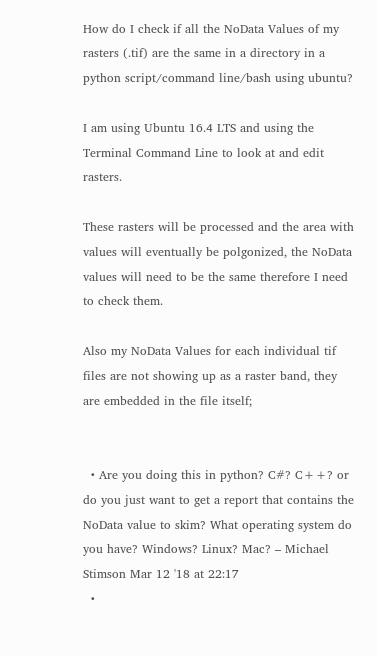How do I check if all the NoData Values of my rasters (.tif) are the same in a directory in a python script/command line/bash using ubuntu?

I am using Ubuntu 16.4 LTS and using the Terminal Command Line to look at and edit rasters.

These rasters will be processed and the area with values will eventually be polgonized, the NoData values will need to be the same therefore I need to check them.

Also my NoData Values for each individual tif files are not showing up as a raster band, they are embedded in the file itself;


  • Are you doing this in python? C#? C++? or do you just want to get a report that contains the NoData value to skim? What operating system do you have? Windows? Linux? Mac? – Michael Stimson Mar 12 '18 at 22:17
  •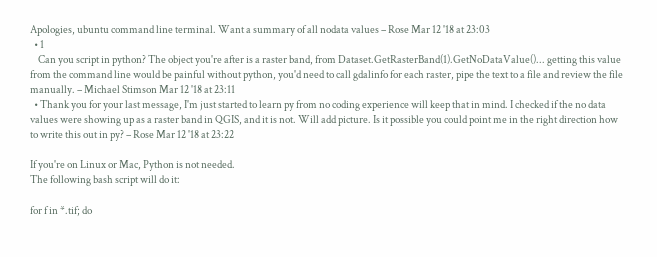Apologies, ubuntu command line terminal. Want a summary of all nodata values – Rose Mar 12 '18 at 23:03
  • 1
    Can you script in python? The object you're after is a raster band, from Dataset.GetRasterBand(1).GetNoDataValue()... getting this value from the command line would be painful without python, you'd need to call gdalinfo for each raster, pipe the text to a file and review the file manually. – Michael Stimson Mar 12 '18 at 23:11
  • Thank you for your last message, I'm just started to learn py from no coding experience will keep that in mind. I checked if the no data values were showing up as a raster band in QGIS, and it is not. Will add picture. Is it possible you could point me in the right direction how to write this out in py? – Rose Mar 12 '18 at 23:22

If you're on Linux or Mac, Python is not needed.
The following bash script will do it:

for f in *.tif; do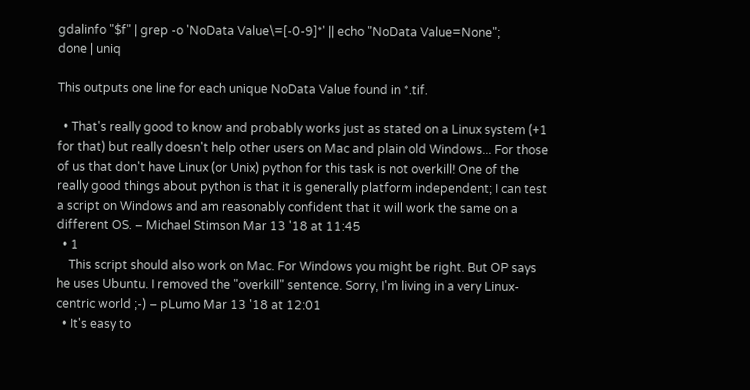gdalinfo "$f" | grep -o 'NoData Value\=[-0-9]*' || echo "NoData Value=None";
done | uniq

This outputs one line for each unique NoData Value found in *.tif.

  • That's really good to know and probably works just as stated on a Linux system (+1 for that) but really doesn't help other users on Mac and plain old Windows... For those of us that don't have Linux (or Unix) python for this task is not overkill! One of the really good things about python is that it is generally platform independent; I can test a script on Windows and am reasonably confident that it will work the same on a different OS. – Michael Stimson Mar 13 '18 at 11:45
  • 1
    This script should also work on Mac. For Windows you might be right. But OP says he uses Ubuntu. I removed the "overkill" sentence. Sorry, I'm living in a very Linux-centric world ;-) – pLumo Mar 13 '18 at 12:01
  • It's easy to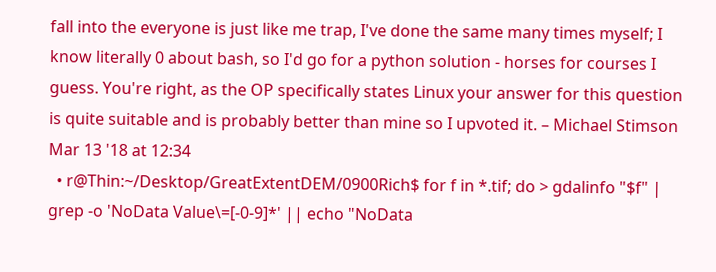fall into the everyone is just like me trap, I've done the same many times myself; I know literally 0 about bash, so I'd go for a python solution - horses for courses I guess. You're right, as the OP specifically states Linux your answer for this question is quite suitable and is probably better than mine so I upvoted it. – Michael Stimson Mar 13 '18 at 12:34
  • r@Thin:~/Desktop/GreatExtentDEM/0900Rich$ for f in *.tif; do > gdalinfo "$f" | grep -o 'NoData Value\=[-0-9]*' || echo "NoData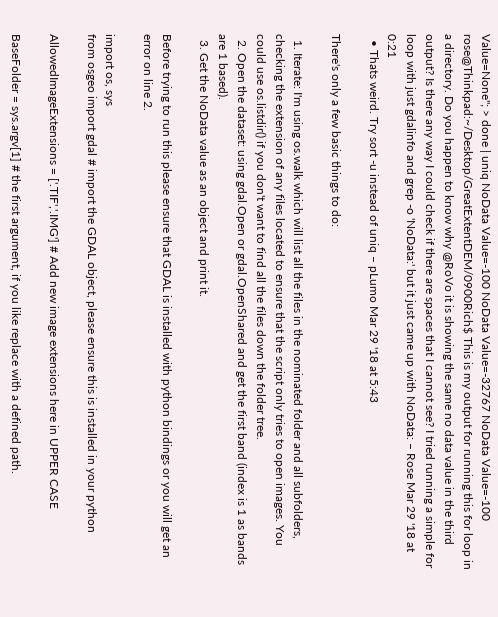Value=None"; > done | uniq NoData Value=-100 NoData Value=-32767 NoData Value=-100 rose@Thinkpad:~/Desktop/GreatExtentDEM/0900Rich$ This is my output for running this for loop in a directory. Do you happen to know why @RoVo it is showing the same no data value in the third output? Is there any way I could check if there are spaces that I cannot see? I tried running a simple for loop with just gdalinfo and grep -o 'NoData:' but it just came up with NoData: – Rose Mar 29 '18 at 0:21
  • Thats weird. Try sort -u instead of uniq – pLumo Mar 29 '18 at 5:43

There's only a few basic things to do:

  1. Iterate: I'm using os.walk which will list all the files in the nominated folder and all subfolders, checking the extension of any files located to ensure that the script only tries to open images. You could use os.listdir() if you don't want to find all the files down the folder tree.
  2. Open the dataset: using gdal.Open or gdal.OpenShared and get the first band (index is 1 as bands are 1 based).
  3. Get the NoData value as an object and print it.

Before trying to run this please ensure that GDAL is installed with python bindings or you will get an error on line 2.

import os, sys
from osgeo import gdal # import the GDAL object, please ensure this is installed in your python

AllowedImageExtensions = ['.TIF','.IMG'] # Add new image extensions here in UPPER CASE

BaseFolder = sys.argv[1] # the first argument, if you like replace with a defined path.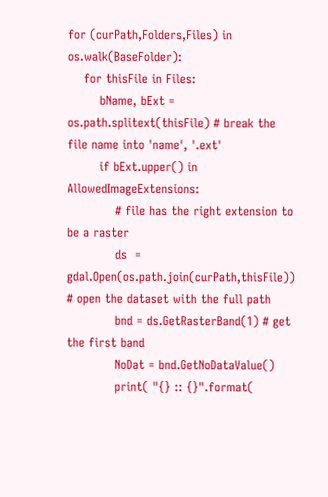for (curPath,Folders,Files) in os.walk(BaseFolder):
    for thisFile in Files:
        bName, bExt = os.path.splitext(thisFile) # break the file name into 'name', '.ext'
        if bExt.upper() in AllowedImageExtensions:
            # file has the right extension to be a raster
            ds  = gdal.Open(os.path.join(curPath,thisFile)) # open the dataset with the full path
            bnd = ds.GetRasterBand(1) # get the first band
            NoDat = bnd.GetNoDataValue()
            print( "{} :: {}".format(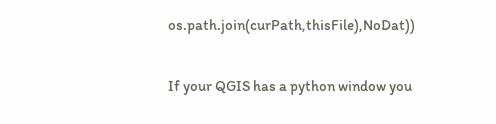os.path.join(curPath,thisFile),NoDat))

If your QGIS has a python window you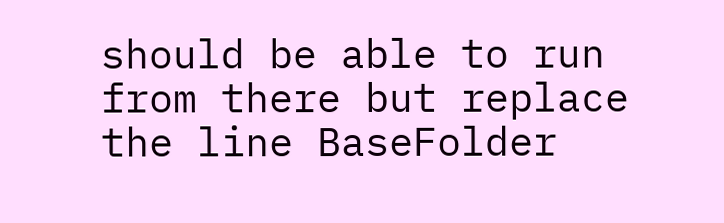should be able to run from there but replace the line BaseFolder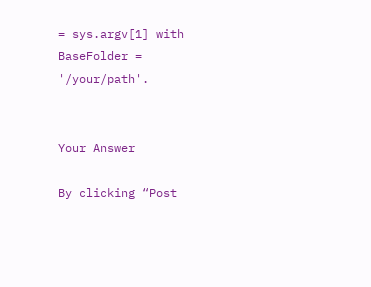= sys.argv[1] with BaseFolder = '/your/path'.


Your Answer

By clicking “Post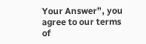Your Answer”, you agree to our terms of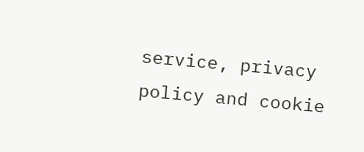service, privacy policy and cookie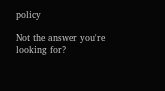policy

Not the answer you're looking for?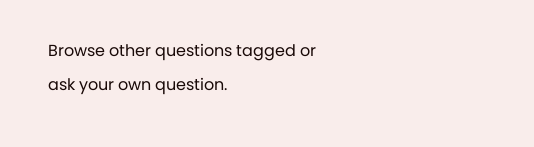Browse other questions tagged or ask your own question.